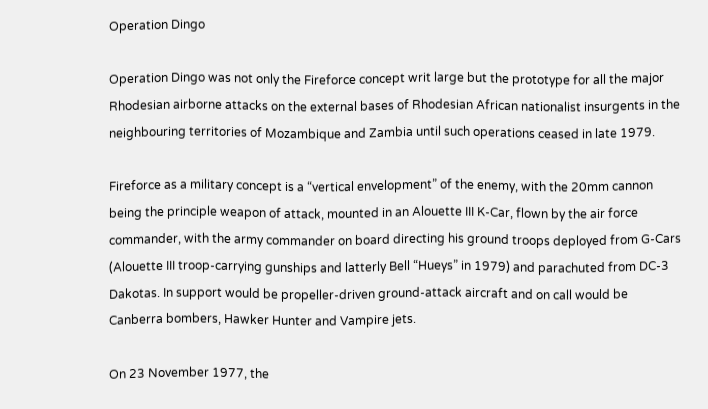Operation Dingo

Operation Dingo was not only the Fireforce concept writ large but the prototype for all the major Rhodesian airborne attacks on the external bases of Rhodesian African nationalist insurgents in the neighbouring territories of Mozambique and Zambia until such operations ceased in late 1979.

Fireforce as a military concept is a “vertical envelopment” of the enemy, with the 20mm cannon being the principle weapon of attack, mounted in an Alouette III K-Car, flown by the air force commander, with the army commander on board directing his ground troops deployed from G-Cars (Alouette III troop-carrying gunships and latterly Bell “Hueys” in 1979) and parachuted from DC-3 Dakotas. In support would be propeller-driven ground-attack aircraft and on call would be Canberra bombers, Hawker Hunter and Vampire jets.

On 23 November 1977, the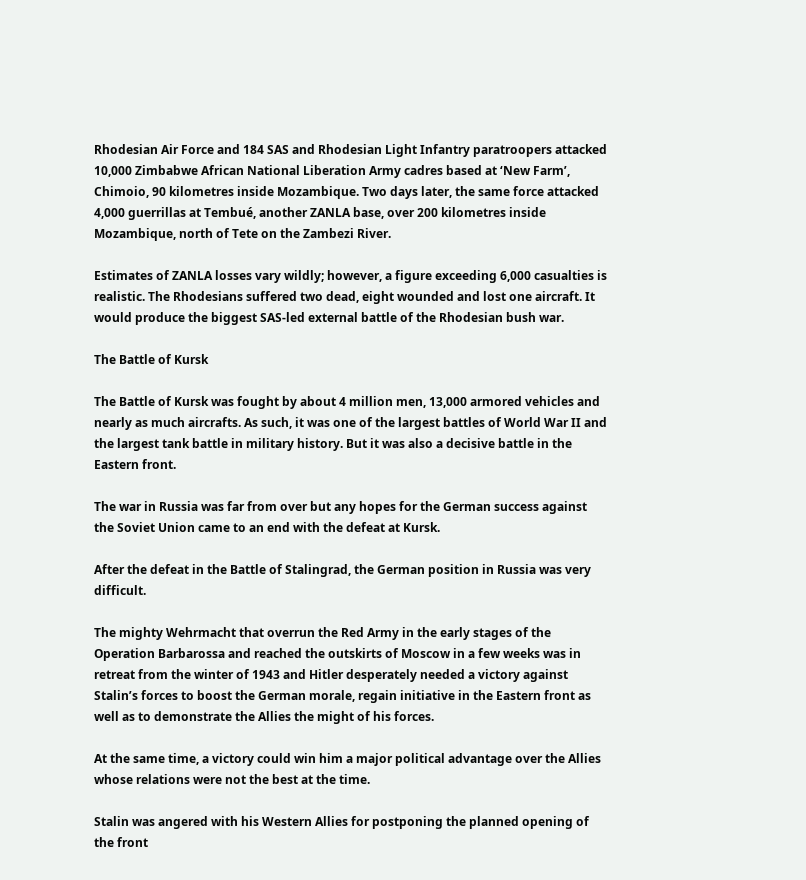Rhodesian Air Force and 184 SAS and Rhodesian Light Infantry paratroopers attacked 10,000 Zimbabwe African National Liberation Army cadres based at ‘New Farm’, Chimoio, 90 kilometres inside Mozambique. Two days later, the same force attacked 4,000 guerrillas at Tembué, another ZANLA base, over 200 kilometres inside Mozambique, north of Tete on the Zambezi River.

Estimates of ZANLA losses vary wildly; however, a figure exceeding 6,000 casualties is realistic. The Rhodesians suffered two dead, eight wounded and lost one aircraft. It would produce the biggest SAS-led external battle of the Rhodesian bush war.

The Battle of Kursk

The Battle of Kursk was fought by about 4 million men, 13,000 armored vehicles and nearly as much aircrafts. As such, it was one of the largest battles of World War II and the largest tank battle in military history. But it was also a decisive battle in the Eastern front.

The war in Russia was far from over but any hopes for the German success against the Soviet Union came to an end with the defeat at Kursk.

After the defeat in the Battle of Stalingrad, the German position in Russia was very difficult.

The mighty Wehrmacht that overrun the Red Army in the early stages of the Operation Barbarossa and reached the outskirts of Moscow in a few weeks was in retreat from the winter of 1943 and Hitler desperately needed a victory against Stalin’s forces to boost the German morale, regain initiative in the Eastern front as well as to demonstrate the Allies the might of his forces.

At the same time, a victory could win him a major political advantage over the Allies whose relations were not the best at the time.

Stalin was angered with his Western Allies for postponing the planned opening of the front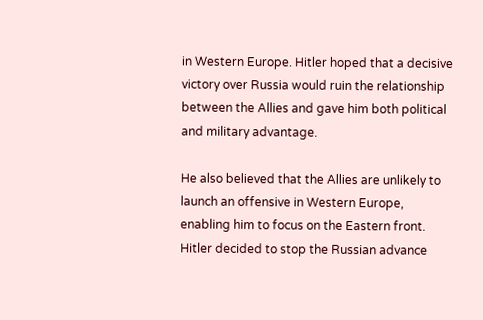in Western Europe. Hitler hoped that a decisive victory over Russia would ruin the relationship between the Allies and gave him both political and military advantage.

He also believed that the Allies are unlikely to launch an offensive in Western Europe, enabling him to focus on the Eastern front. Hitler decided to stop the Russian advance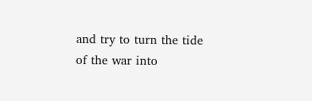and try to turn the tide of the war into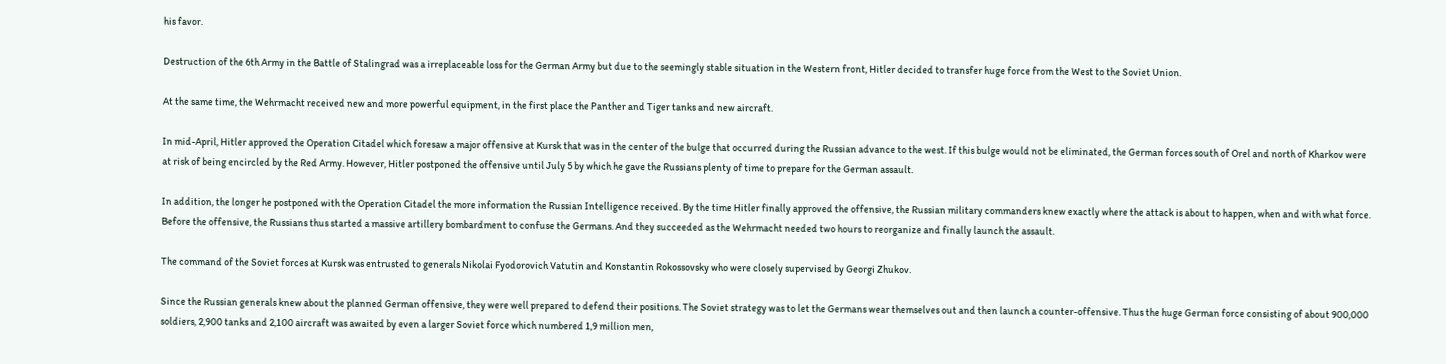his favor.

Destruction of the 6th Army in the Battle of Stalingrad was a irreplaceable loss for the German Army but due to the seemingly stable situation in the Western front, Hitler decided to transfer huge force from the West to the Soviet Union.

At the same time, the Wehrmacht received new and more powerful equipment, in the first place the Panther and Tiger tanks and new aircraft.

In mid-April, Hitler approved the Operation Citadel which foresaw a major offensive at Kursk that was in the center of the bulge that occurred during the Russian advance to the west. If this bulge would not be eliminated, the German forces south of Orel and north of Kharkov were at risk of being encircled by the Red Army. However, Hitler postponed the offensive until July 5 by which he gave the Russians plenty of time to prepare for the German assault.

In addition, the longer he postponed with the Operation Citadel the more information the Russian Intelligence received. By the time Hitler finally approved the offensive, the Russian military commanders knew exactly where the attack is about to happen, when and with what force. Before the offensive, the Russians thus started a massive artillery bombardment to confuse the Germans. And they succeeded as the Wehrmacht needed two hours to reorganize and finally launch the assault.

The command of the Soviet forces at Kursk was entrusted to generals Nikolai Fyodorovich Vatutin and Konstantin Rokossovsky who were closely supervised by Georgi Zhukov.

Since the Russian generals knew about the planned German offensive, they were well prepared to defend their positions. The Soviet strategy was to let the Germans wear themselves out and then launch a counter-offensive. Thus the huge German force consisting of about 900,000 soldiers, 2,900 tanks and 2,100 aircraft was awaited by even a larger Soviet force which numbered 1,9 million men,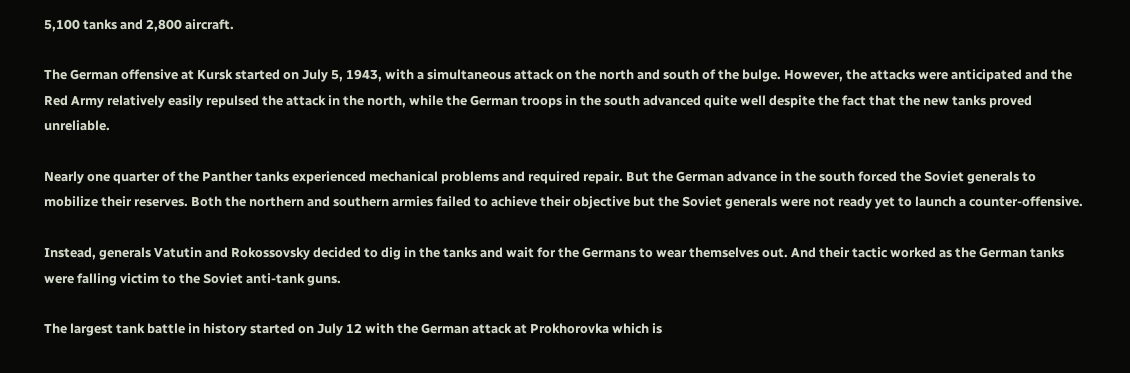5,100 tanks and 2,800 aircraft.

The German offensive at Kursk started on July 5, 1943, with a simultaneous attack on the north and south of the bulge. However, the attacks were anticipated and the Red Army relatively easily repulsed the attack in the north, while the German troops in the south advanced quite well despite the fact that the new tanks proved unreliable.

Nearly one quarter of the Panther tanks experienced mechanical problems and required repair. But the German advance in the south forced the Soviet generals to mobilize their reserves. Both the northern and southern armies failed to achieve their objective but the Soviet generals were not ready yet to launch a counter-offensive.

Instead, generals Vatutin and Rokossovsky decided to dig in the tanks and wait for the Germans to wear themselves out. And their tactic worked as the German tanks were falling victim to the Soviet anti-tank guns.

The largest tank battle in history started on July 12 with the German attack at Prokhorovka which is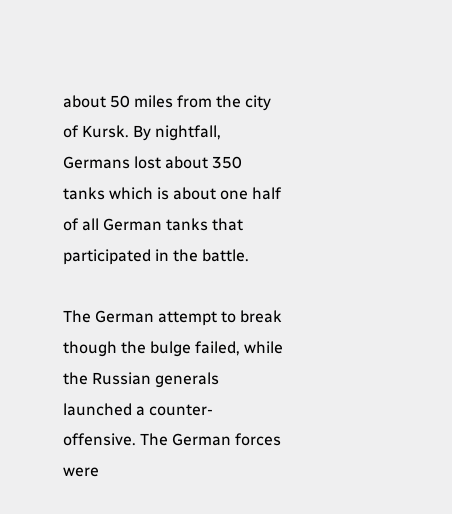about 50 miles from the city of Kursk. By nightfall, Germans lost about 350 tanks which is about one half of all German tanks that participated in the battle.

The German attempt to break though the bulge failed, while the Russian generals launched a counter-offensive. The German forces were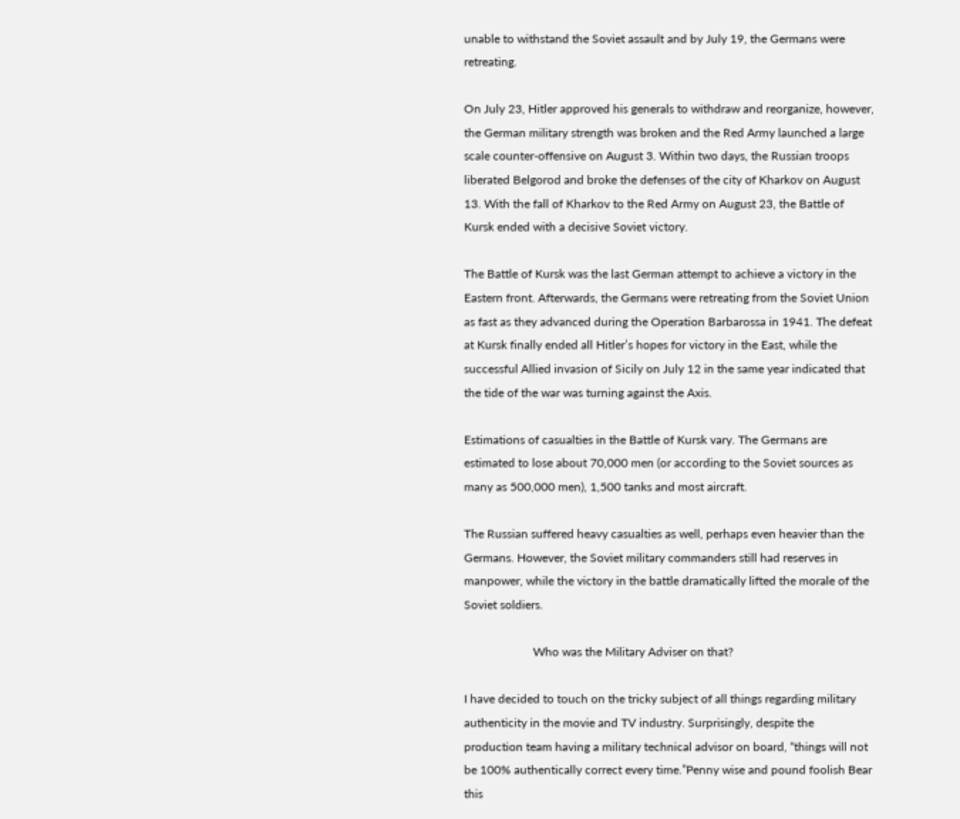unable to withstand the Soviet assault and by July 19, the Germans were retreating.

On July 23, Hitler approved his generals to withdraw and reorganize, however, the German military strength was broken and the Red Army launched a large scale counter-offensive on August 3. Within two days, the Russian troops liberated Belgorod and broke the defenses of the city of Kharkov on August 13. With the fall of Kharkov to the Red Army on August 23, the Battle of Kursk ended with a decisive Soviet victory.

The Battle of Kursk was the last German attempt to achieve a victory in the Eastern front. Afterwards, the Germans were retreating from the Soviet Union as fast as they advanced during the Operation Barbarossa in 1941. The defeat at Kursk finally ended all Hitler’s hopes for victory in the East, while the successful Allied invasion of Sicily on July 12 in the same year indicated that the tide of the war was turning against the Axis.

Estimations of casualties in the Battle of Kursk vary. The Germans are estimated to lose about 70,000 men (or according to the Soviet sources as many as 500,000 men), 1,500 tanks and most aircraft.

The Russian suffered heavy casualties as well, perhaps even heavier than the Germans. However, the Soviet military commanders still had reserves in manpower, while the victory in the battle dramatically lifted the morale of the Soviet soldiers.

                       Who was the Military Adviser on that?

I have decided to touch on the tricky subject of all things regarding military authenticity in the movie and TV industry. Surprisingly, despite the production team having a military technical advisor on board, “things will not be 100% authentically correct every time.”Penny wise and pound foolish Bear this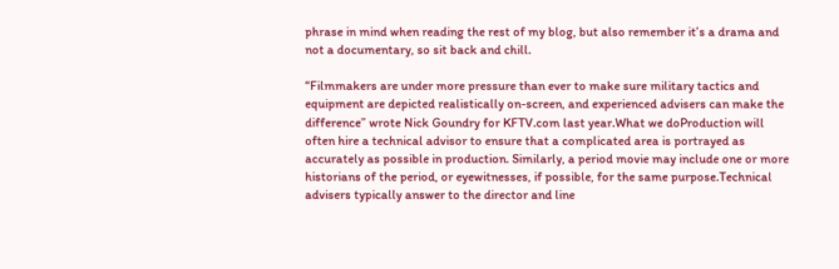phrase in mind when reading the rest of my blog, but also remember it’s a drama and not a documentary, so sit back and chill.

“Filmmakers are under more pressure than ever to make sure military tactics and equipment are depicted realistically on-screen, and experienced advisers can make the difference” wrote Nick Goundry for KFTV.com last year.What we doProduction will often hire a technical advisor to ensure that a complicated area is portrayed as accurately as possible in production. Similarly, a period movie may include one or more historians of the period, or eyewitnesses, if possible, for the same purpose.Technical advisers typically answer to the director and line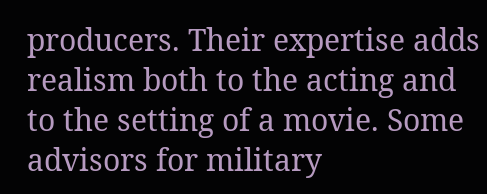producers. Their expertise adds realism both to the acting and to the setting of a movie. Some advisors for military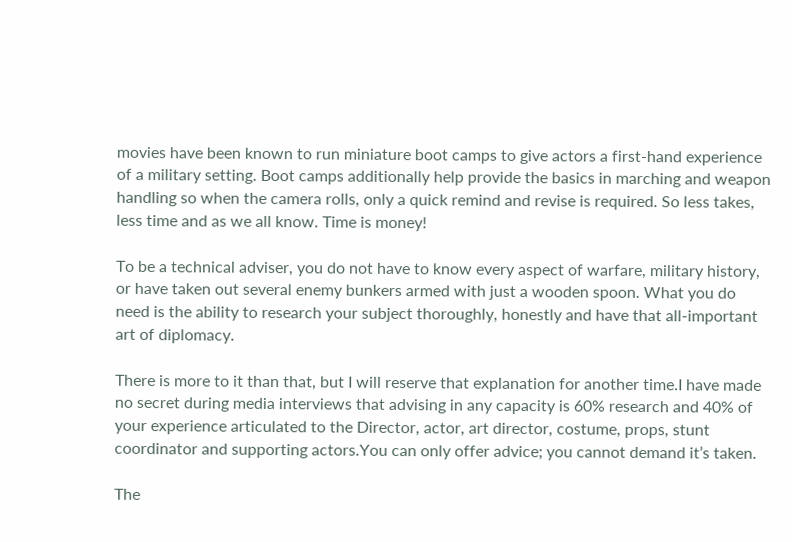movies have been known to run miniature boot camps to give actors a first-hand experience of a military setting. Boot camps additionally help provide the basics in marching and weapon handling so when the camera rolls, only a quick remind and revise is required. So less takes, less time and as we all know. Time is money!

To be a technical adviser, you do not have to know every aspect of warfare, military history, or have taken out several enemy bunkers armed with just a wooden spoon. What you do need is the ability to research your subject thoroughly, honestly and have that all-important art of diplomacy.

There is more to it than that, but I will reserve that explanation for another time.I have made no secret during media interviews that advising in any capacity is 60% research and 40% of your experience articulated to the Director, actor, art director, costume, props, stunt coordinator and supporting actors.You can only offer advice; you cannot demand it’s taken.

The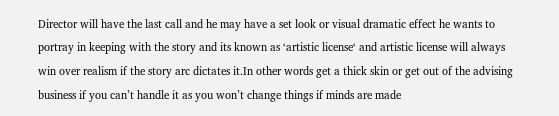Director will have the last call and he may have a set look or visual dramatic effect he wants to portray in keeping with the story and its known as ‘artistic license‘ and artistic license will always win over realism if the story arc dictates it.In other words get a thick skin or get out of the advising business if you can’t handle it as you won’t change things if minds are made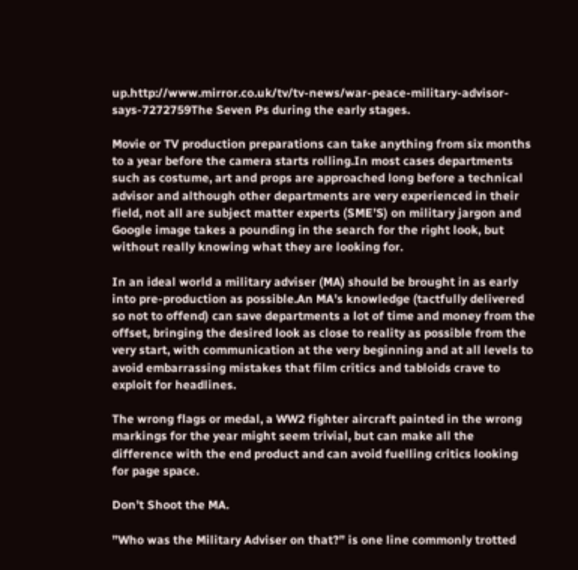up.http://www.mirror.co.uk/tv/tv-news/war-peace-military-advisor-says-7272759The Seven Ps during the early stages.

Movie or TV production preparations can take anything from six months to a year before the camera starts rolling.In most cases departments such as costume, art and props are approached long before a technical advisor and although other departments are very experienced in their field, not all are subject matter experts (SME’S) on military jargon and Google image takes a pounding in the search for the right look, but without really knowing what they are looking for.

In an ideal world a military adviser (MA) should be brought in as early into pre-production as possible.An MA’s knowledge (tactfully delivered so not to offend) can save departments a lot of time and money from the offset, bringing the desired look as close to reality as possible from the very start, with communication at the very beginning and at all levels to avoid embarrassing mistakes that film critics and tabloids crave to exploit for headlines.

The wrong flags or medal, a WW2 fighter aircraft painted in the wrong markings for the year might seem trivial, but can make all the difference with the end product and can avoid fuelling critics looking for page space.

Don’t Shoot the MA.

”Who was the Military Adviser on that?” is one line commonly trotted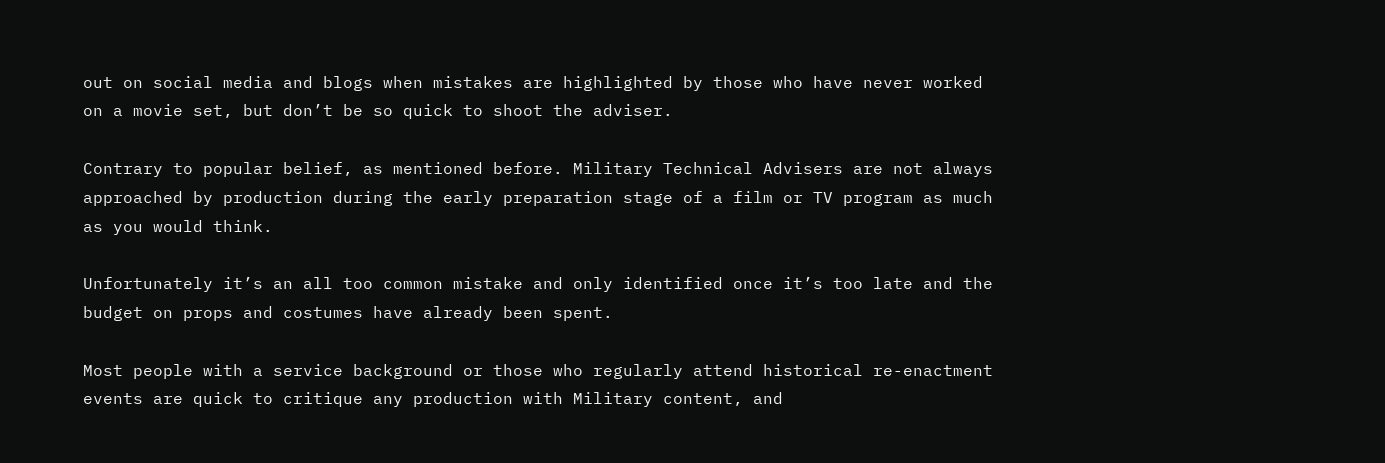out on social media and blogs when mistakes are highlighted by those who have never worked on a movie set, but don’t be so quick to shoot the adviser.

Contrary to popular belief, as mentioned before. Military Technical Advisers are not always approached by production during the early preparation stage of a film or TV program as much as you would think.

Unfortunately it’s an all too common mistake and only identified once it’s too late and the budget on props and costumes have already been spent.

Most people with a service background or those who regularly attend historical re-enactment events are quick to critique any production with Military content, and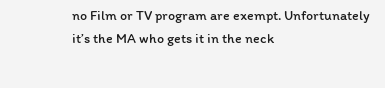no Film or TV program are exempt. Unfortunately it’s the MA who gets it in the neck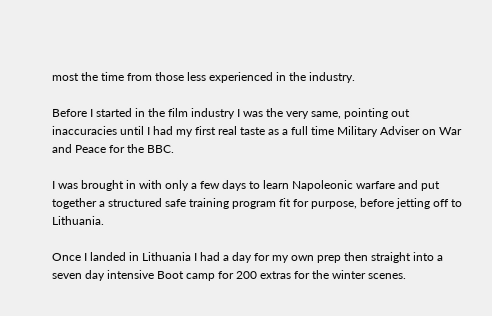most the time from those less experienced in the industry.

Before I started in the film industry I was the very same, pointing out inaccuracies until I had my first real taste as a full time Military Adviser on War and Peace for the BBC.

I was brought in with only a few days to learn Napoleonic warfare and put together a structured safe training program fit for purpose, before jetting off to Lithuania.

Once I landed in Lithuania I had a day for my own prep then straight into a seven day intensive Boot camp for 200 extras for the winter scenes.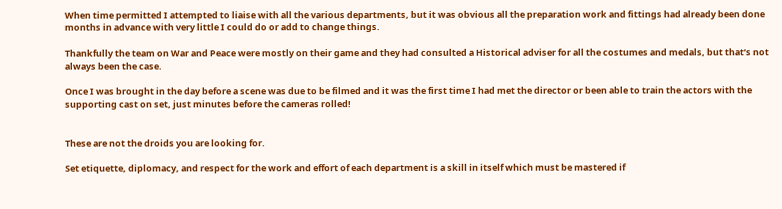When time permitted I attempted to liaise with all the various departments, but it was obvious all the preparation work and fittings had already been done months in advance with very little I could do or add to change things.

Thankfully the team on War and Peace were mostly on their game and they had consulted a Historical adviser for all the costumes and medals, but that’s not always been the case.

Once I was brought in the day before a scene was due to be filmed and it was the first time I had met the director or been able to train the actors with the supporting cast on set, just minutes before the cameras rolled!


These are not the droids you are looking for.

Set etiquette, diplomacy, and respect for the work and effort of each department is a skill in itself which must be mastered if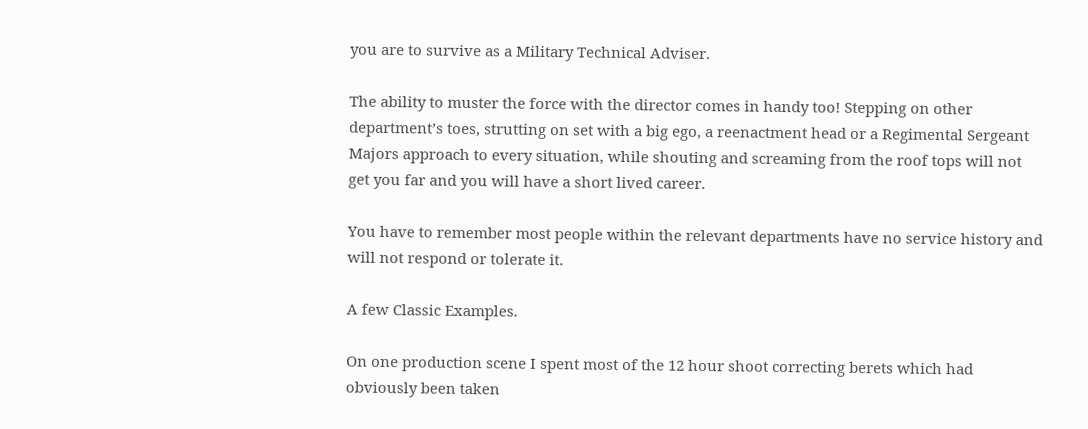you are to survive as a Military Technical Adviser.

The ability to muster the force with the director comes in handy too! Stepping on other department’s toes, strutting on set with a big ego, a reenactment head or a Regimental Sergeant Majors approach to every situation, while shouting and screaming from the roof tops will not get you far and you will have a short lived career.

You have to remember most people within the relevant departments have no service history and will not respond or tolerate it.

A few Classic Examples.

On one production scene I spent most of the 12 hour shoot correcting berets which had obviously been taken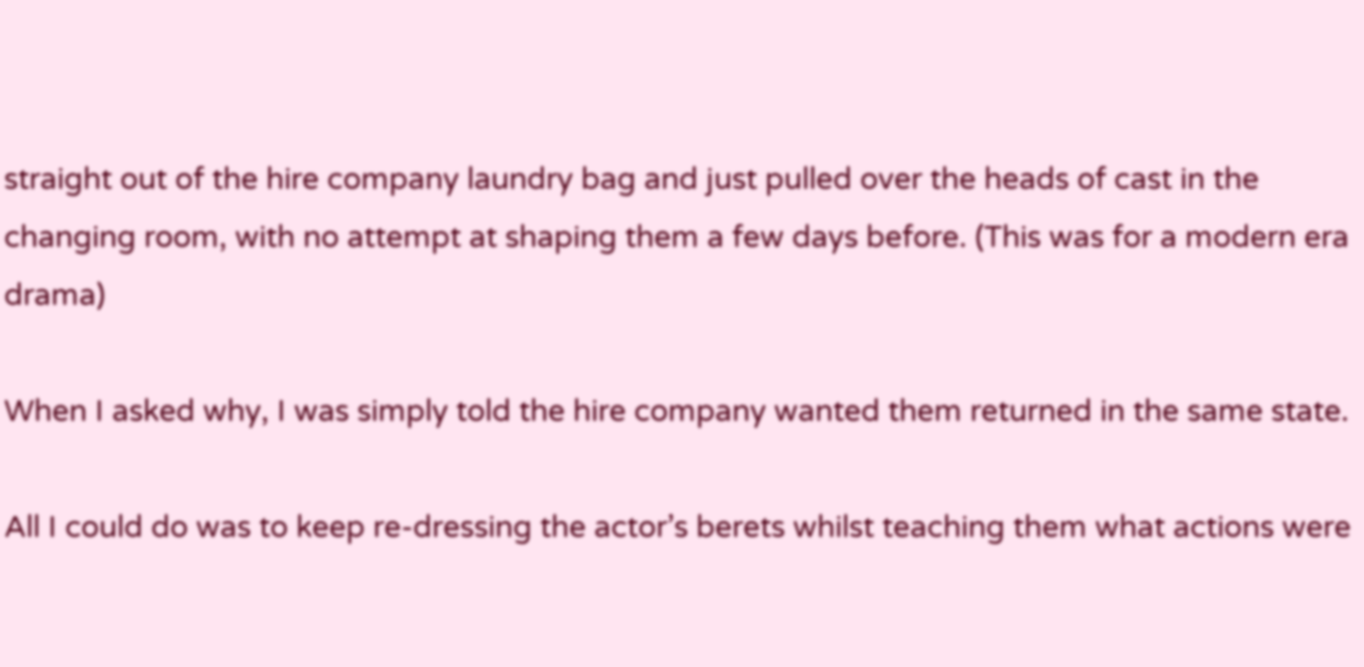straight out of the hire company laundry bag and just pulled over the heads of cast in the changing room, with no attempt at shaping them a few days before. (This was for a modern era drama)

When I asked why, I was simply told the hire company wanted them returned in the same state.

All I could do was to keep re-dressing the actor’s berets whilst teaching them what actions were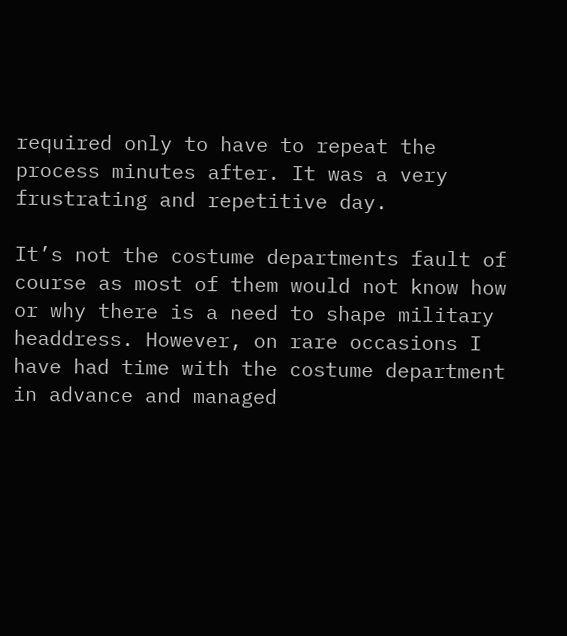required only to have to repeat the process minutes after. It was a very frustrating and repetitive day.

It’s not the costume departments fault of course as most of them would not know how or why there is a need to shape military headdress. However, on rare occasions I have had time with the costume department in advance and managed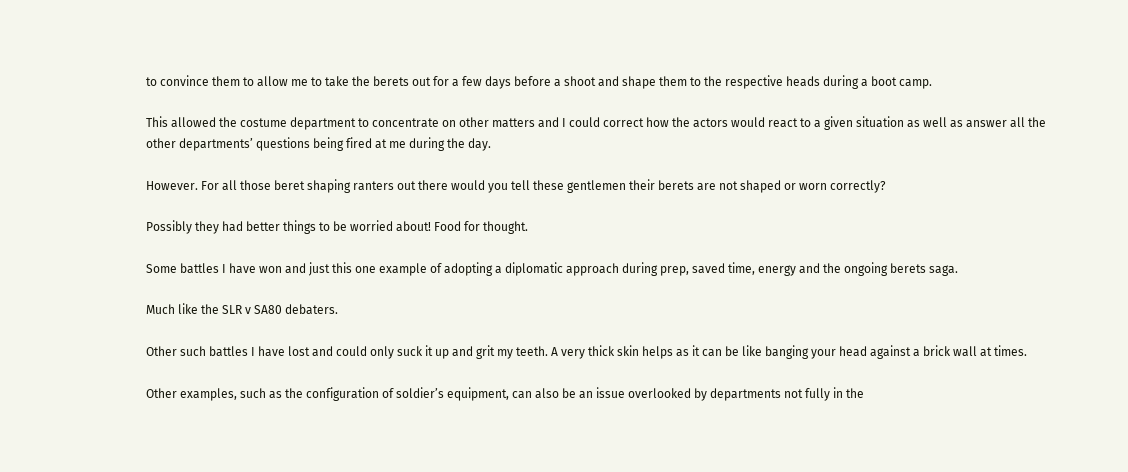to convince them to allow me to take the berets out for a few days before a shoot and shape them to the respective heads during a boot camp.

This allowed the costume department to concentrate on other matters and I could correct how the actors would react to a given situation as well as answer all the other departments’ questions being fired at me during the day.

However. For all those beret shaping ranters out there would you tell these gentlemen their berets are not shaped or worn correctly?

Possibly they had better things to be worried about! Food for thought.

Some battles I have won and just this one example of adopting a diplomatic approach during prep, saved time, energy and the ongoing berets saga.

Much like the SLR v SA80 debaters.

Other such battles I have lost and could only suck it up and grit my teeth. A very thick skin helps as it can be like banging your head against a brick wall at times.

Other examples, such as the configuration of soldier’s equipment, can also be an issue overlooked by departments not fully in the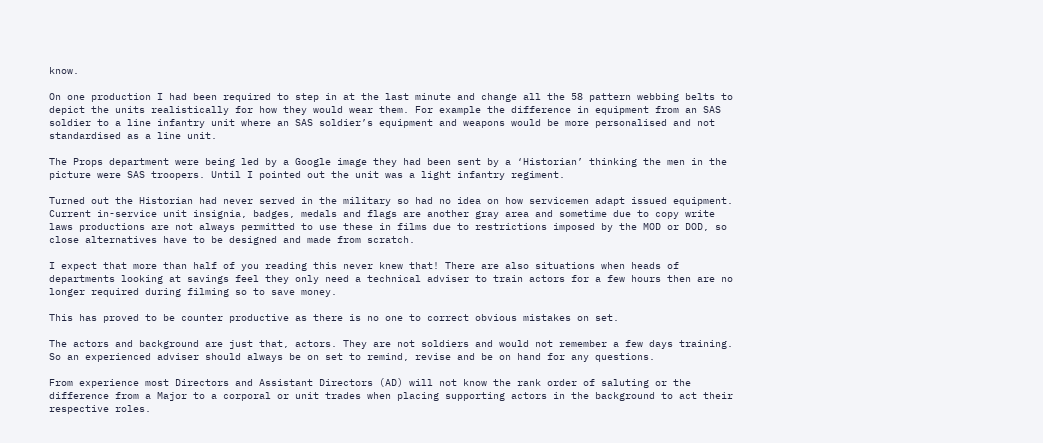know.

On one production I had been required to step in at the last minute and change all the 58 pattern webbing belts to depict the units realistically for how they would wear them. For example the difference in equipment from an SAS soldier to a line infantry unit where an SAS soldier’s equipment and weapons would be more personalised and not standardised as a line unit.

The Props department were being led by a Google image they had been sent by a ‘Historian’ thinking the men in the picture were SAS troopers. Until I pointed out the unit was a light infantry regiment.

Turned out the Historian had never served in the military so had no idea on how servicemen adapt issued equipment. Current in-service unit insignia, badges, medals and flags are another gray area and sometime due to copy write laws productions are not always permitted to use these in films due to restrictions imposed by the MOD or DOD, so close alternatives have to be designed and made from scratch.

I expect that more than half of you reading this never knew that! There are also situations when heads of departments looking at savings feel they only need a technical adviser to train actors for a few hours then are no longer required during filming so to save money.

This has proved to be counter productive as there is no one to correct obvious mistakes on set.

The actors and background are just that, actors. They are not soldiers and would not remember a few days training. So an experienced adviser should always be on set to remind, revise and be on hand for any questions.

From experience most Directors and Assistant Directors (AD) will not know the rank order of saluting or the difference from a Major to a corporal or unit trades when placing supporting actors in the background to act their respective roles.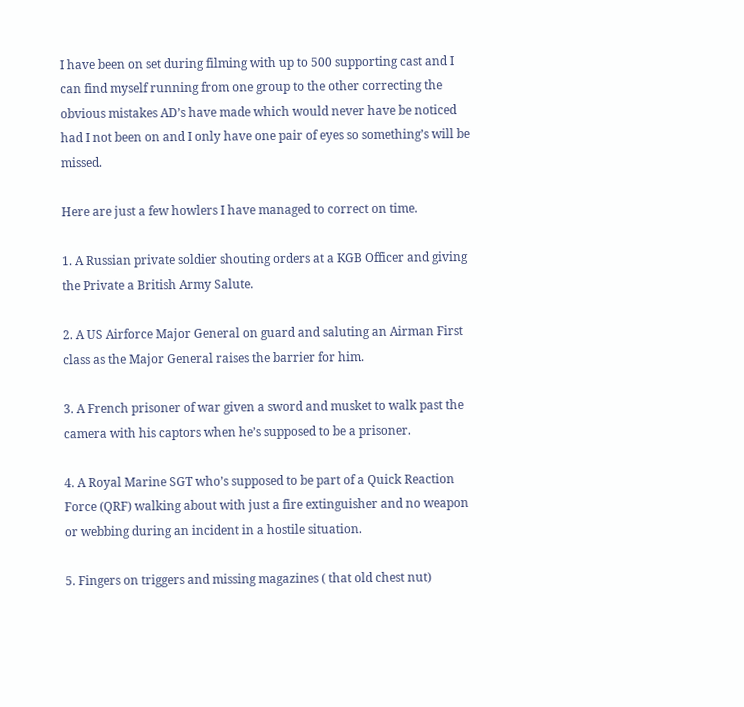I have been on set during filming with up to 500 supporting cast and I can find myself running from one group to the other correcting the obvious mistakes AD’s have made which would never have be noticed had I not been on and I only have one pair of eyes so something’s will be missed.

Here are just a few howlers I have managed to correct on time.

1. A Russian private soldier shouting orders at a KGB Officer and giving the Private a British Army Salute.

2. A US Airforce Major General on guard and saluting an Airman First class as the Major General raises the barrier for him.

3. A French prisoner of war given a sword and musket to walk past the camera with his captors when he’s supposed to be a prisoner.

4. A Royal Marine SGT who’s supposed to be part of a Quick Reaction Force (QRF) walking about with just a fire extinguisher and no weapon or webbing during an incident in a hostile situation.

5. Fingers on triggers and missing magazines ( that old chest nut)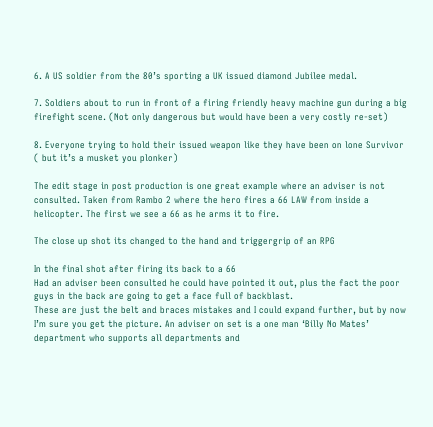6. A US soldier from the 80’s sporting a UK issued diamond Jubilee medal.

7. Soldiers about to run in front of a firing friendly heavy machine gun during a big firefight scene. (Not only dangerous but would have been a very costly re-set)

8. Everyone trying to hold their issued weapon like they have been on lone Survivor ( but it’s a musket you plonker)

The edit stage in post production is one great example where an adviser is not consulted. Taken from Rambo 2 where the hero fires a 66 LAW from inside a helicopter. The first we see a 66 as he arms it to fire.

The close up shot its changed to the hand and triggergrip of an RPG

In the final shot after firing its back to a 66
Had an adviser been consulted he could have pointed it out, plus the fact the poor guys in the back are going to get a face full of backblast.
These are just the belt and braces mistakes and I could expand further, but by now I’m sure you get the picture. An adviser on set is a one man ‘Billy No Mates’ department who supports all departments and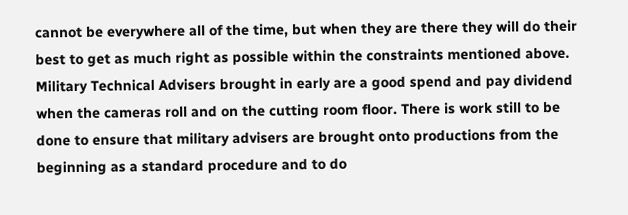cannot be everywhere all of the time, but when they are there they will do their best to get as much right as possible within the constraints mentioned above.
Military Technical Advisers brought in early are a good spend and pay dividend when the cameras roll and on the cutting room floor. There is work still to be done to ensure that military advisers are brought onto productions from the beginning as a standard procedure and to do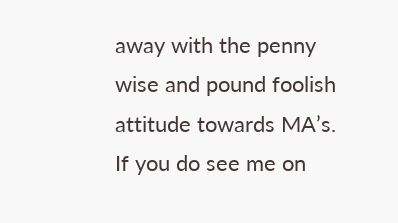away with the penny wise and pound foolish attitude towards MA’s.
If you do see me on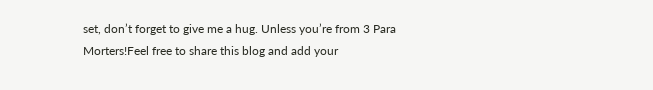set, don’t forget to give me a hug. Unless you’re from 3 Para Morters!Feel free to share this blog and add your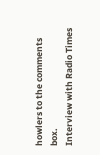howlers to the comments box.
Interview with Radio Times